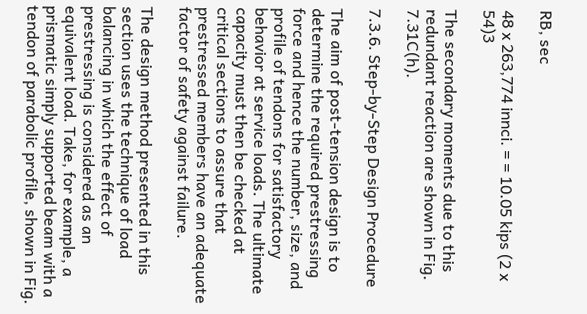RB, sec

48 x 263,774 innci. = = 10.05 kips (2 x 54)3

The secondary moments due to this redundant reaction are shown in Fig. 7.31C(h).

7.3.6. Step-by-Step Design Procedure

The aim of post-tension design is to determine the required prestressing force and hence the number, size, and profile of tendons for satisfactory behavior at service loads. The ultimate capacity must then be checked at critical sections to assure that prestressed members have an adequate factor of safety against failure.

The design method presented in this section uses the technique of load balancing in which the effect of prestressing is considered as an equivalent load. Take, for example, a prismatic simply supported beam with a tendon of parabolic profile, shown in Fig.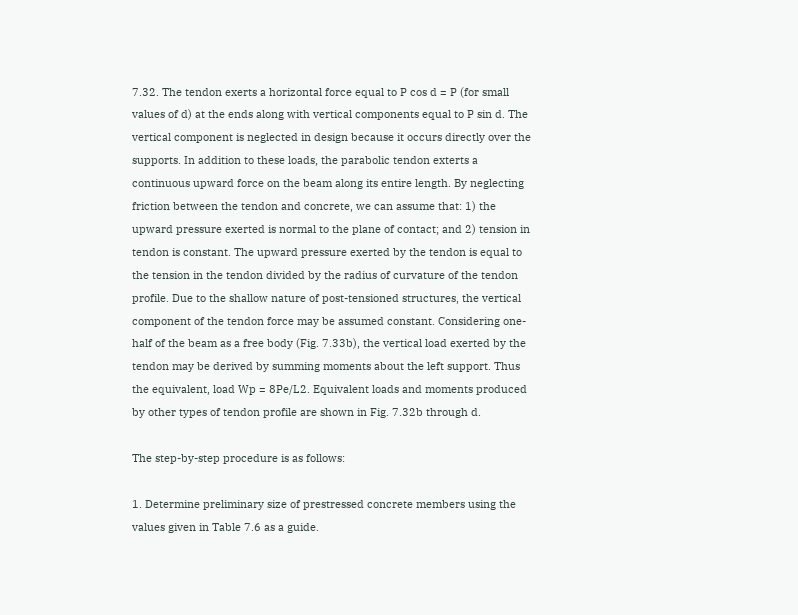7.32. The tendon exerts a horizontal force equal to P cos d = P (for small values of d) at the ends along with vertical components equal to P sin d. The vertical component is neglected in design because it occurs directly over the supports. In addition to these loads, the parabolic tendon exterts a continuous upward force on the beam along its entire length. By neglecting friction between the tendon and concrete, we can assume that: 1) the upward pressure exerted is normal to the plane of contact; and 2) tension in tendon is constant. The upward pressure exerted by the tendon is equal to the tension in the tendon divided by the radius of curvature of the tendon profile. Due to the shallow nature of post-tensioned structures, the vertical component of the tendon force may be assumed constant. Considering one-half of the beam as a free body (Fig. 7.33b), the vertical load exerted by the tendon may be derived by summing moments about the left support. Thus the equivalent, load Wp = 8Pe/L2. Equivalent loads and moments produced by other types of tendon profile are shown in Fig. 7.32b through d.

The step-by-step procedure is as follows:

1. Determine preliminary size of prestressed concrete members using the values given in Table 7.6 as a guide.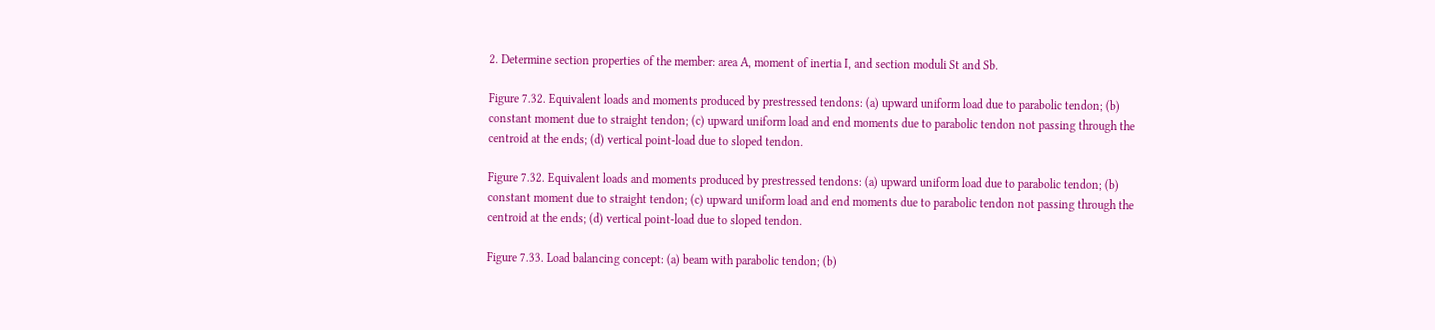2. Determine section properties of the member: area A, moment of inertia I, and section moduli St and Sb.

Figure 7.32. Equivalent loads and moments produced by prestressed tendons: (a) upward uniform load due to parabolic tendon; (b) constant moment due to straight tendon; (c) upward uniform load and end moments due to parabolic tendon not passing through the centroid at the ends; (d) vertical point-load due to sloped tendon.

Figure 7.32. Equivalent loads and moments produced by prestressed tendons: (a) upward uniform load due to parabolic tendon; (b) constant moment due to straight tendon; (c) upward uniform load and end moments due to parabolic tendon not passing through the centroid at the ends; (d) vertical point-load due to sloped tendon.

Figure 7.33. Load balancing concept: (a) beam with parabolic tendon; (b)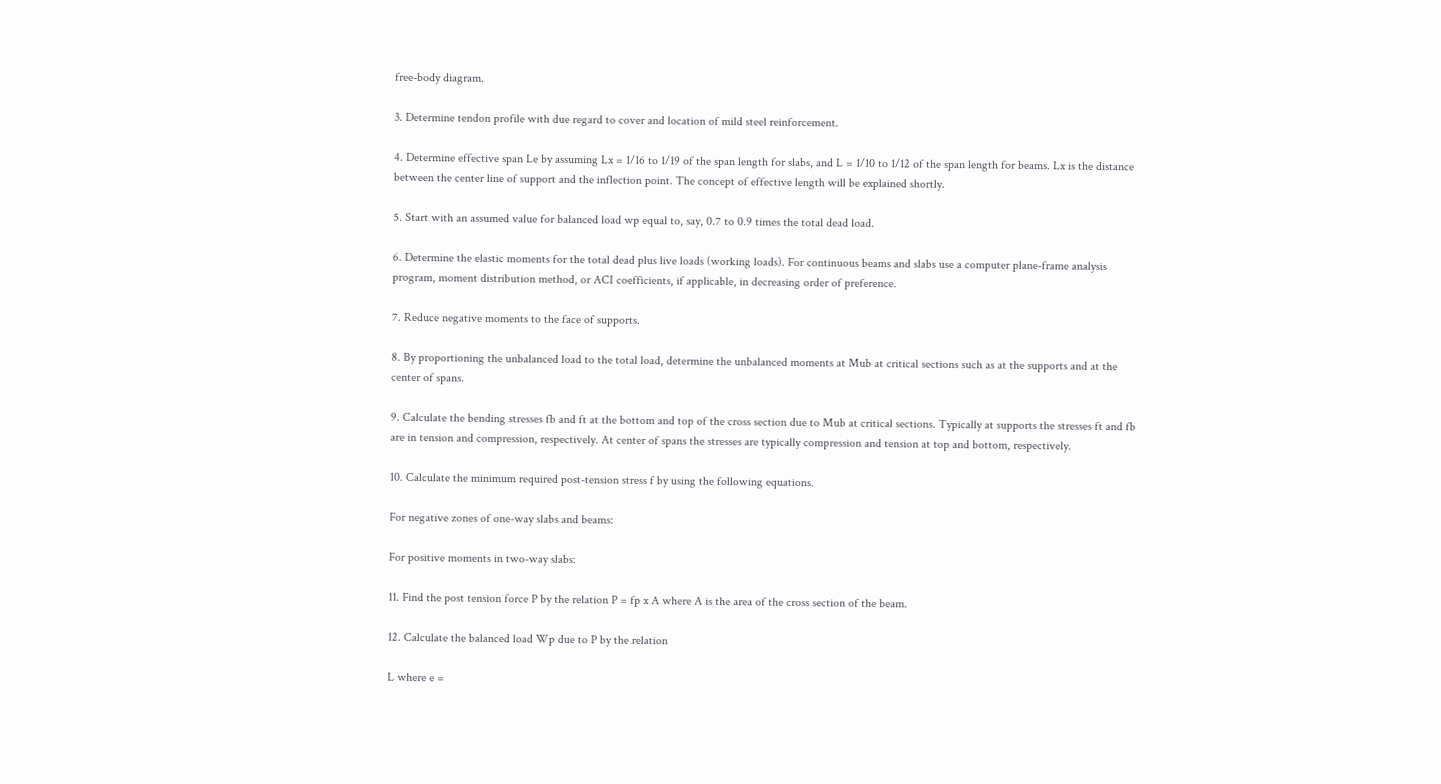free-body diagram.

3. Determine tendon profile with due regard to cover and location of mild steel reinforcement.

4. Determine effective span Le by assuming Lx = 1/16 to 1/19 of the span length for slabs, and L = 1/10 to 1/12 of the span length for beams. Lx is the distance between the center line of support and the inflection point. The concept of effective length will be explained shortly.

5. Start with an assumed value for balanced load wp equal to, say, 0.7 to 0.9 times the total dead load.

6. Determine the elastic moments for the total dead plus live loads (working loads). For continuous beams and slabs use a computer plane-frame analysis program, moment distribution method, or ACI coefficients, if applicable, in decreasing order of preference.

7. Reduce negative moments to the face of supports.

8. By proportioning the unbalanced load to the total load, determine the unbalanced moments at Mub at critical sections such as at the supports and at the center of spans.

9. Calculate the bending stresses fb and ft at the bottom and top of the cross section due to Mub at critical sections. Typically at supports the stresses ft and fb are in tension and compression, respectively. At center of spans the stresses are typically compression and tension at top and bottom, respectively.

10. Calculate the minimum required post-tension stress f by using the following equations.

For negative zones of one-way slabs and beams:

For positive moments in two-way slabs:

11. Find the post tension force P by the relation P = fp x A where A is the area of the cross section of the beam.

12. Calculate the balanced load Wp due to P by the relation

L where e =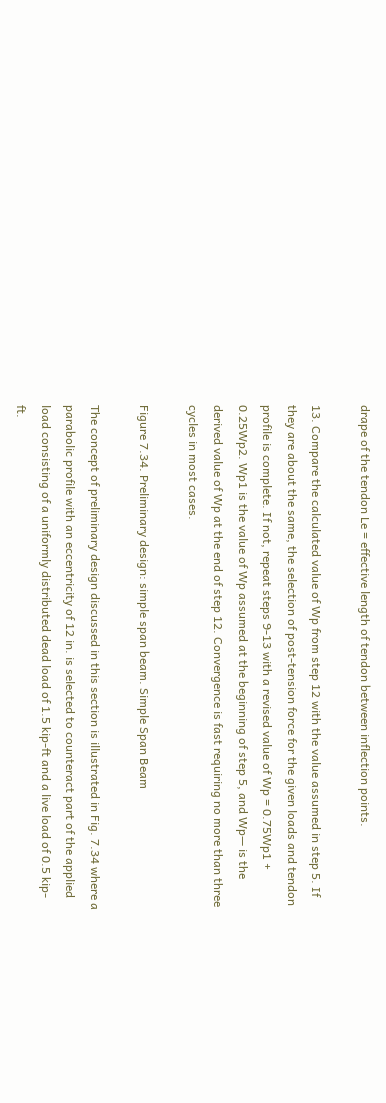drape of the tendon Le = effective length of tendon between inflection points.

13. Compare the calculated value of Wp from step 12 with the value assumed in step 5. If they are about the same, the selection of post-tension force for the given loads and tendon profile is complete. If not, repeat steps 9-13 with a revised value of Wp = 0.75Wp1 + 0.25Wp2. Wp1 is the value of Wp assumed at the beginning of step 5, and Wp— is the derived value of Wp at the end of step 12. Convergence is fast requiring no more than three cycles in most cases.

Figure 7.34. Preliminary design: simple span beam. Simple Span Beam

The concept of preliminary design discussed in this section is illustrated in Fig. 7.34 where a parabolic profile with an eccentricity of 12 in. is selected to counteract part of the applied load consisting of a uniformly distributed dead load of 1.5 kip-ft and a live load of 0.5 kip-ft.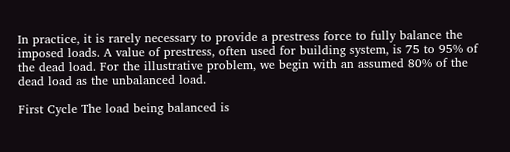In practice, it is rarely necessary to provide a prestress force to fully balance the imposed loads. A value of prestress, often used for building system, is 75 to 95% of the dead load. For the illustrative problem, we begin with an assumed 80% of the dead load as the unbalanced load.

First Cycle The load being balanced is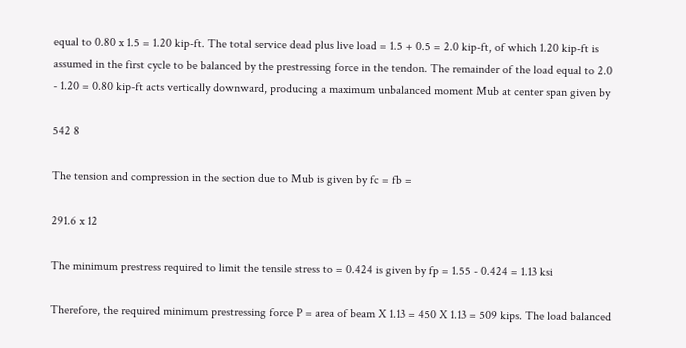equal to 0.80 x 1.5 = 1.20 kip-ft. The total service dead plus live load = 1.5 + 0.5 = 2.0 kip-ft, of which 1.20 kip-ft is assumed in the first cycle to be balanced by the prestressing force in the tendon. The remainder of the load equal to 2.0 - 1.20 = 0.80 kip-ft acts vertically downward, producing a maximum unbalanced moment Mub at center span given by

542 8

The tension and compression in the section due to Mub is given by fc = fb =

291.6 x 12

The minimum prestress required to limit the tensile stress to = 0.424 is given by fp = 1.55 - 0.424 = 1.13 ksi

Therefore, the required minimum prestressing force P = area of beam X 1.13 = 450 X 1.13 = 509 kips. The load balanced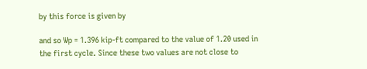by this force is given by

and so Wp = 1.396 kip-ft compared to the value of 1.20 used in the first cycle. Since these two values are not close to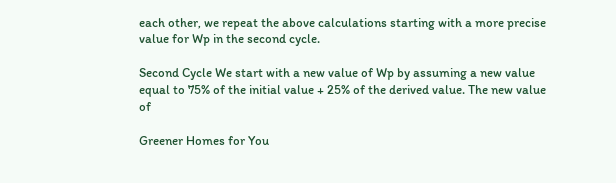each other, we repeat the above calculations starting with a more precise value for Wp in the second cycle.

Second Cycle We start with a new value of Wp by assuming a new value equal to 75% of the initial value + 25% of the derived value. The new value of

Greener Homes for You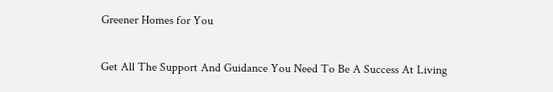Greener Homes for You

Get All The Support And Guidance You Need To Be A Success At Living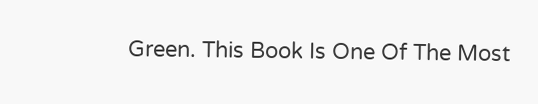Green. This Book Is One Of The Most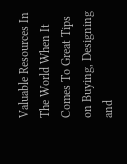Valuable Resources In The World When It Comes To Great Tips on Buying, Designing and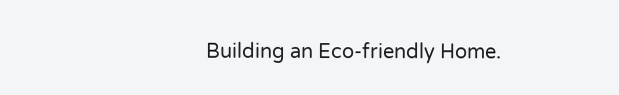Building an Eco-friendly Home.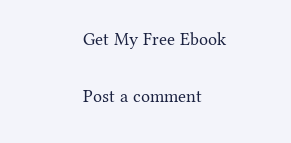Get My Free Ebook

Post a comment